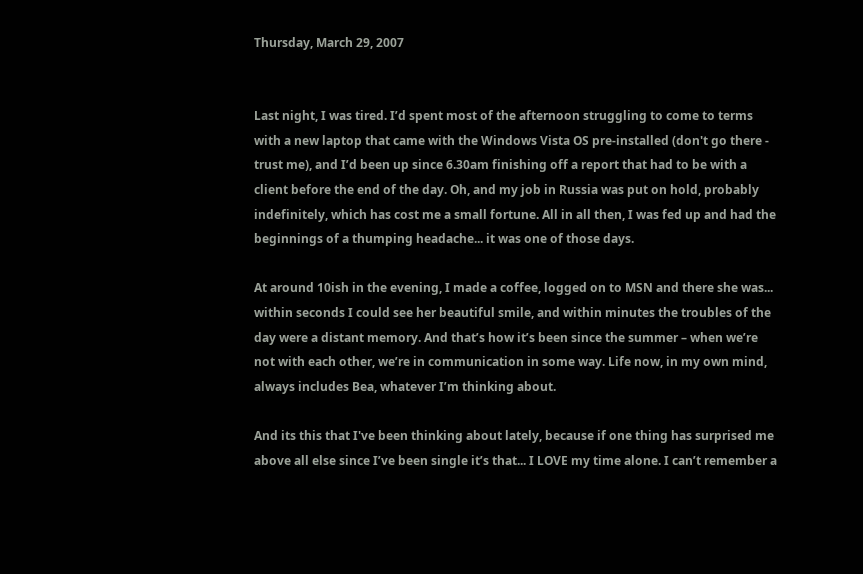Thursday, March 29, 2007


Last night, I was tired. I’d spent most of the afternoon struggling to come to terms with a new laptop that came with the Windows Vista OS pre-installed (don't go there - trust me), and I’d been up since 6.30am finishing off a report that had to be with a client before the end of the day. Oh, and my job in Russia was put on hold, probably indefinitely, which has cost me a small fortune. All in all then, I was fed up and had the beginnings of a thumping headache... it was one of those days.

At around 10ish in the evening, I made a coffee, logged on to MSN and there she was... within seconds I could see her beautiful smile, and within minutes the troubles of the day were a distant memory. And that’s how it’s been since the summer – when we’re not with each other, we’re in communication in some way. Life now, in my own mind, always includes Bea, whatever I’m thinking about.

And its this that I've been thinking about lately, because if one thing has surprised me above all else since I’ve been single it’s that... I LOVE my time alone. I can’t remember a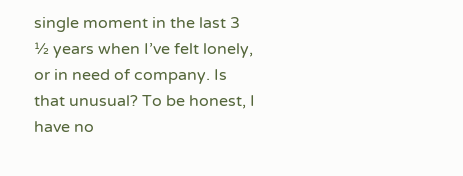single moment in the last 3 ½ years when I’ve felt lonely, or in need of company. Is that unusual? To be honest, I have no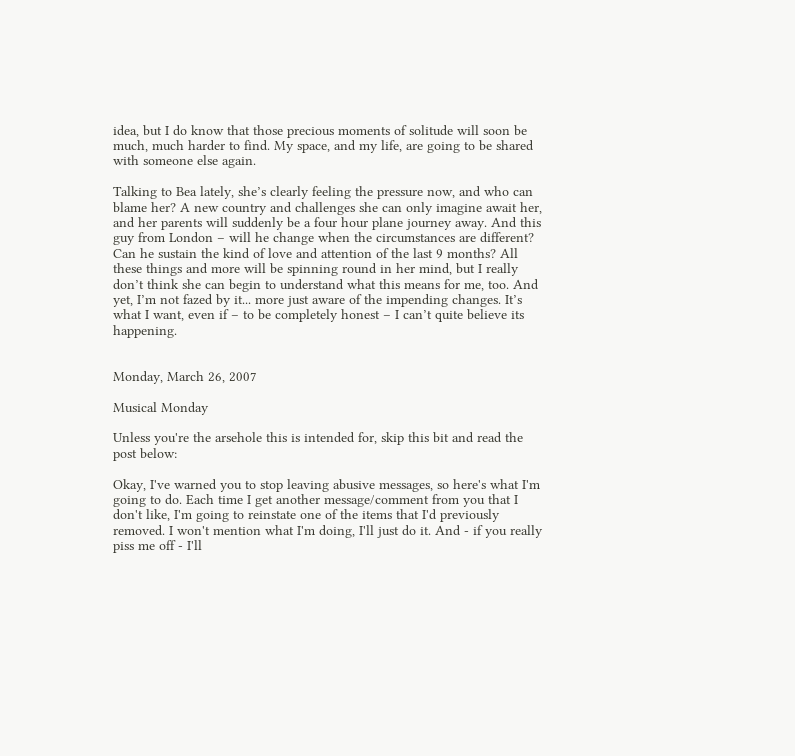idea, but I do know that those precious moments of solitude will soon be much, much harder to find. My space, and my life, are going to be shared with someone else again.

Talking to Bea lately, she’s clearly feeling the pressure now, and who can blame her? A new country and challenges she can only imagine await her, and her parents will suddenly be a four hour plane journey away. And this guy from London – will he change when the circumstances are different? Can he sustain the kind of love and attention of the last 9 months? All these things and more will be spinning round in her mind, but I really don’t think she can begin to understand what this means for me, too. And yet, I’m not fazed by it... more just aware of the impending changes. It’s what I want, even if – to be completely honest – I can’t quite believe its happening.


Monday, March 26, 2007

Musical Monday

Unless you're the arsehole this is intended for, skip this bit and read the post below:

Okay, I've warned you to stop leaving abusive messages, so here's what I'm going to do. Each time I get another message/comment from you that I don't like, I'm going to reinstate one of the items that I'd previously removed. I won't mention what I'm doing, I'll just do it. And - if you really piss me off - I'll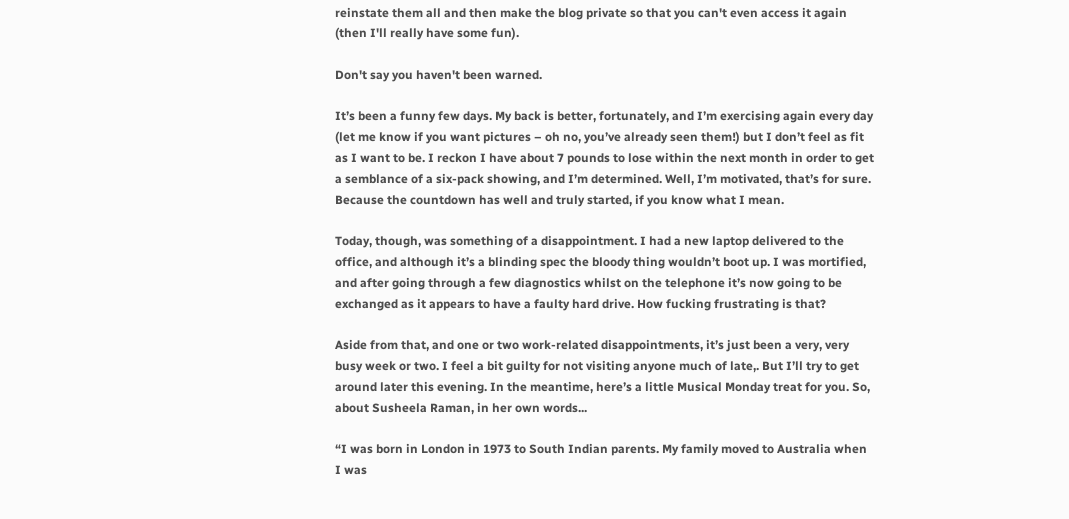reinstate them all and then make the blog private so that you can't even access it again (then I'll really have some fun).

Don't say you haven't been warned.

It’s been a funny few days. My back is better, fortunately, and I’m exercising again every day (let me know if you want pictures – oh no, you’ve already seen them!) but I don’t feel as fit as I want to be. I reckon I have about 7 pounds to lose within the next month in order to get a semblance of a six-pack showing, and I’m determined. Well, I’m motivated, that’s for sure. Because the countdown has well and truly started, if you know what I mean.

Today, though, was something of a disappointment. I had a new laptop delivered to the office, and although it’s a blinding spec the bloody thing wouldn’t boot up. I was mortified, and after going through a few diagnostics whilst on the telephone it’s now going to be exchanged as it appears to have a faulty hard drive. How fucking frustrating is that?

Aside from that, and one or two work-related disappointments, it’s just been a very, very busy week or two. I feel a bit guilty for not visiting anyone much of late,. But I’ll try to get around later this evening. In the meantime, here’s a little Musical Monday treat for you. So, about Susheela Raman, in her own words...

“I was born in London in 1973 to South Indian parents. My family moved to Australia when I was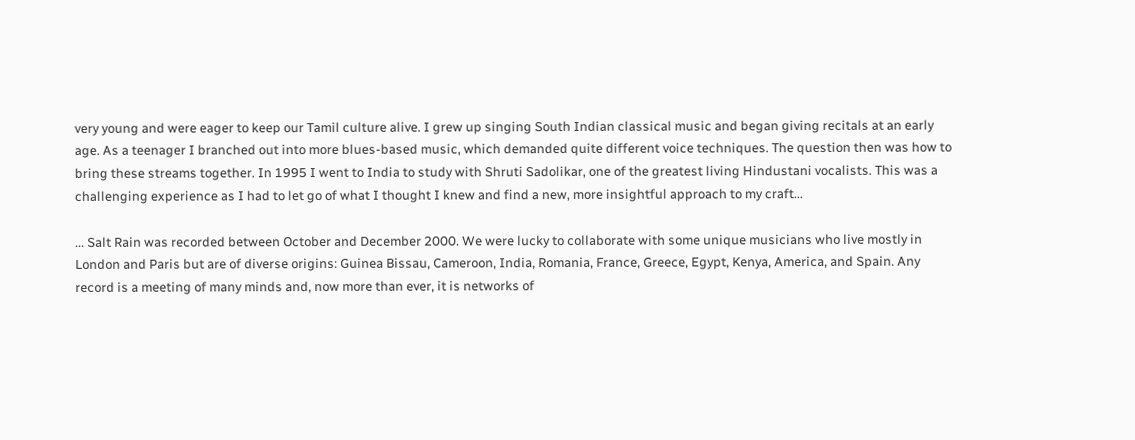very young and were eager to keep our Tamil culture alive. I grew up singing South Indian classical music and began giving recitals at an early age. As a teenager I branched out into more blues-based music, which demanded quite different voice techniques. The question then was how to bring these streams together. In 1995 I went to India to study with Shruti Sadolikar, one of the greatest living Hindustani vocalists. This was a challenging experience as I had to let go of what I thought I knew and find a new, more insightful approach to my craft...

... Salt Rain was recorded between October and December 2000. We were lucky to collaborate with some unique musicians who live mostly in London and Paris but are of diverse origins: Guinea Bissau, Cameroon, India, Romania, France, Greece, Egypt, Kenya, America, and Spain. Any record is a meeting of many minds and, now more than ever, it is networks of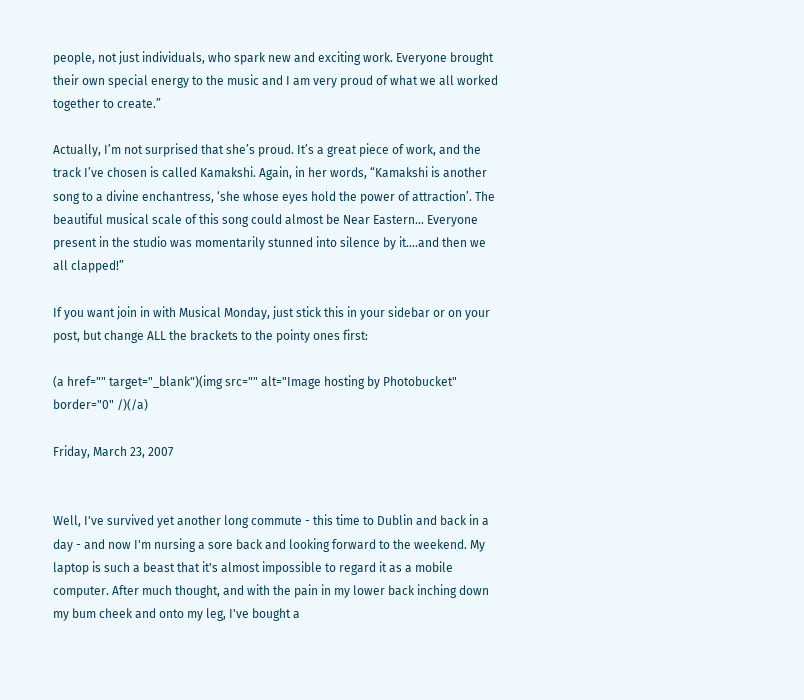people, not just individuals, who spark new and exciting work. Everyone brought their own special energy to the music and I am very proud of what we all worked together to create.”

Actually, I’m not surprised that she’s proud. It’s a great piece of work, and the track I’ve chosen is called Kamakshi. Again, in her words, “Kamakshi is another song to a divine enchantress, ‘she whose eyes hold the power of attraction’. The beautiful musical scale of this song could almost be Near Eastern... Everyone present in the studio was momentarily stunned into silence by it….and then we all clapped!”

If you want join in with Musical Monday, just stick this in your sidebar or on your post, but change ALL the brackets to the pointy ones first:

(a href="" target="_blank")(img src="" alt="Image hosting by Photobucket" border="0" /)(/a)

Friday, March 23, 2007


Well, I've survived yet another long commute - this time to Dublin and back in a day - and now I'm nursing a sore back and looking forward to the weekend. My laptop is such a beast that it's almost impossible to regard it as a mobile computer. After much thought, and with the pain in my lower back inching down my bum cheek and onto my leg, I've bought a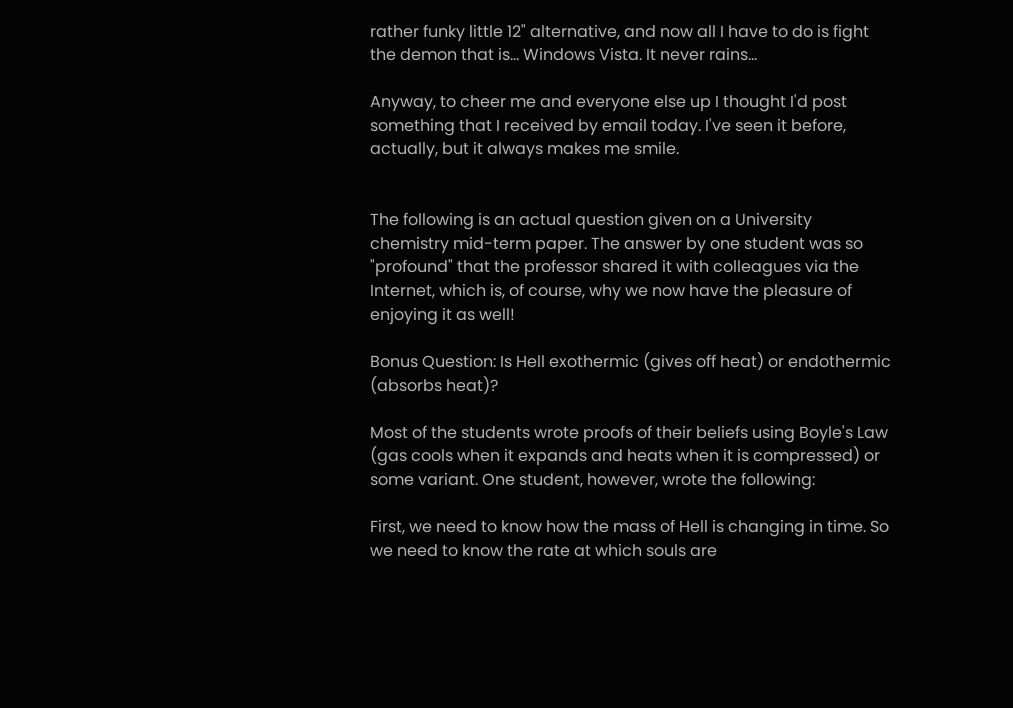rather funky little 12" alternative, and now all I have to do is fight the demon that is... Windows Vista. It never rains...

Anyway, to cheer me and everyone else up I thought I'd post something that I received by email today. I've seen it before, actually, but it always makes me smile.


The following is an actual question given on a University chemistry mid-term paper. The answer by one student was so "profound" that the professor shared it with colleagues via the Internet, which is, of course, why we now have the pleasure of enjoying it as well!

Bonus Question: Is Hell exothermic (gives off heat) or endothermic (absorbs heat)?

Most of the students wrote proofs of their beliefs using Boyle's Law (gas cools when it expands and heats when it is compressed) or some variant. One student, however, wrote the following:

First, we need to know how the mass of Hell is changing in time. So we need to know the rate at which souls are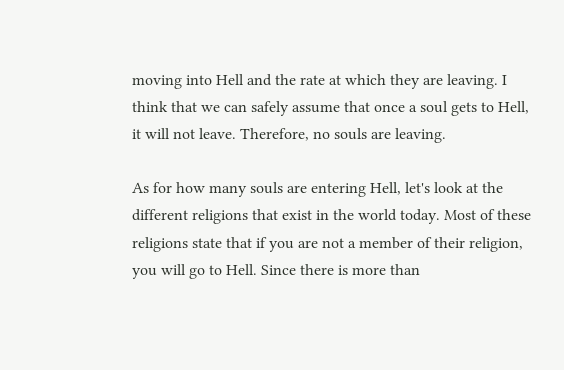moving into Hell and the rate at which they are leaving. I think that we can safely assume that once a soul gets to Hell, it will not leave. Therefore, no souls are leaving.

As for how many souls are entering Hell, let's look at the different religions that exist in the world today. Most of these religions state that if you are not a member of their religion, you will go to Hell. Since there is more than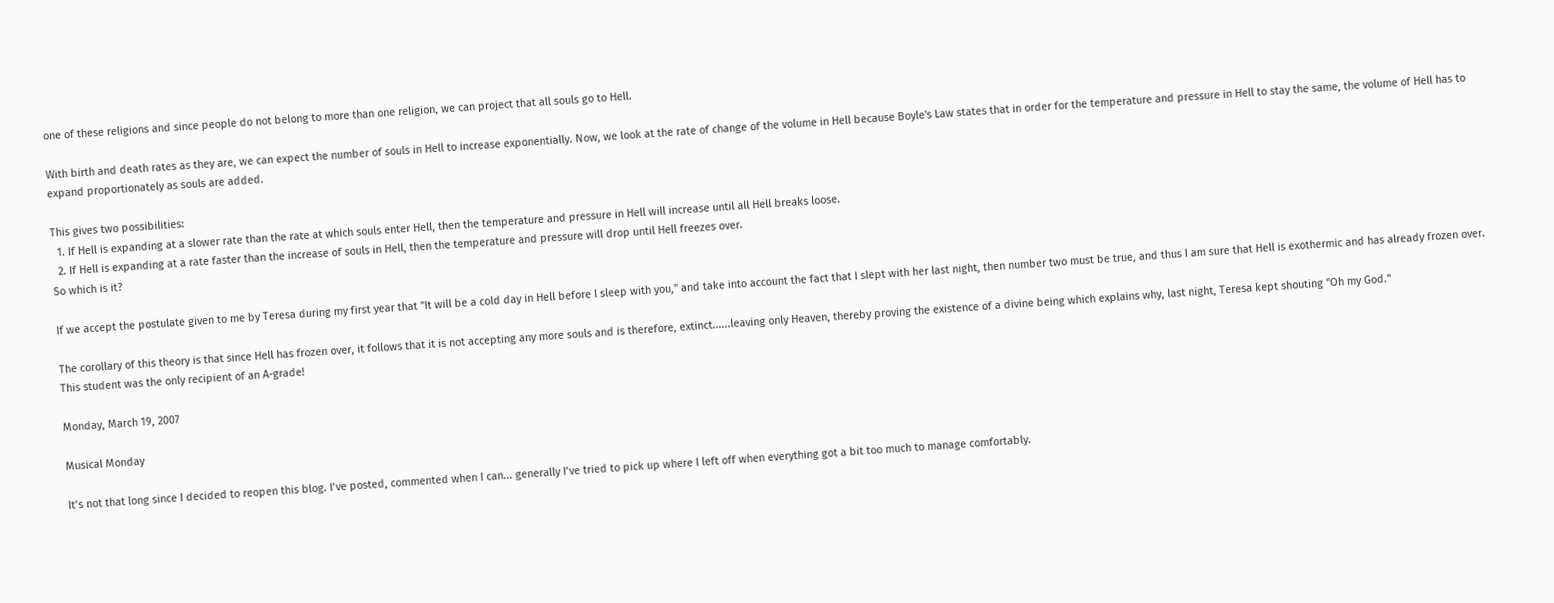one of these religions and since people do not belong to more than one religion, we can project that all souls go to Hell.

With birth and death rates as they are, we can expect the number of souls in Hell to increase exponentially. Now, we look at the rate of change of the volume in Hell because Boyle's Law states that in order for the temperature and pressure in Hell to stay the same, the volume of Hell has to expand proportionately as souls are added.

This gives two possibilities:
  1. If Hell is expanding at a slower rate than the rate at which souls enter Hell, then the temperature and pressure in Hell will increase until all Hell breaks loose.
  2. If Hell is expanding at a rate faster than the increase of souls in Hell, then the temperature and pressure will drop until Hell freezes over.
So which is it?

If we accept the postulate given to me by Teresa during my first year that "It will be a cold day in Hell before I sleep with you," and take into account the fact that I slept with her last night, then number two must be true, and thus I am sure that Hell is exothermic and has already frozen over.

The corollary of this theory is that since Hell has frozen over, it follows that it is not accepting any more souls and is therefore, extinct......leaving only Heaven, thereby proving the existence of a divine being which explains why, last night, Teresa kept shouting "Oh my God."
This student was the only recipient of an A-grade!

Monday, March 19, 2007

Musical Monday

It’s not that long since I decided to reopen this blog. I’ve posted, commented when I can... generally I’ve tried to pick up where I left off when everything got a bit too much to manage comfortably.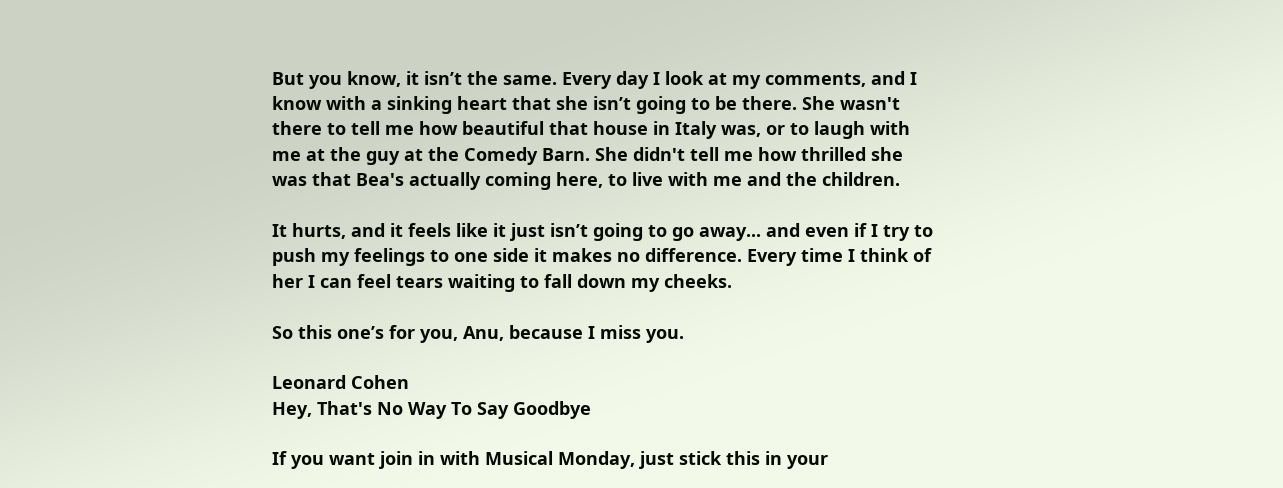But you know, it isn’t the same. Every day I look at my comments, and I know with a sinking heart that she isn’t going to be there. She wasn't there to tell me how beautiful that house in Italy was, or to laugh with me at the guy at the Comedy Barn. She didn't tell me how thrilled she was that Bea's actually coming here, to live with me and the children.

It hurts, and it feels like it just isn’t going to go away... and even if I try to push my feelings to one side it makes no difference. Every time I think of her I can feel tears waiting to fall down my cheeks.

So this one’s for you, Anu, because I miss you.

Leonard Cohen
Hey, That's No Way To Say Goodbye

If you want join in with Musical Monday, just stick this in your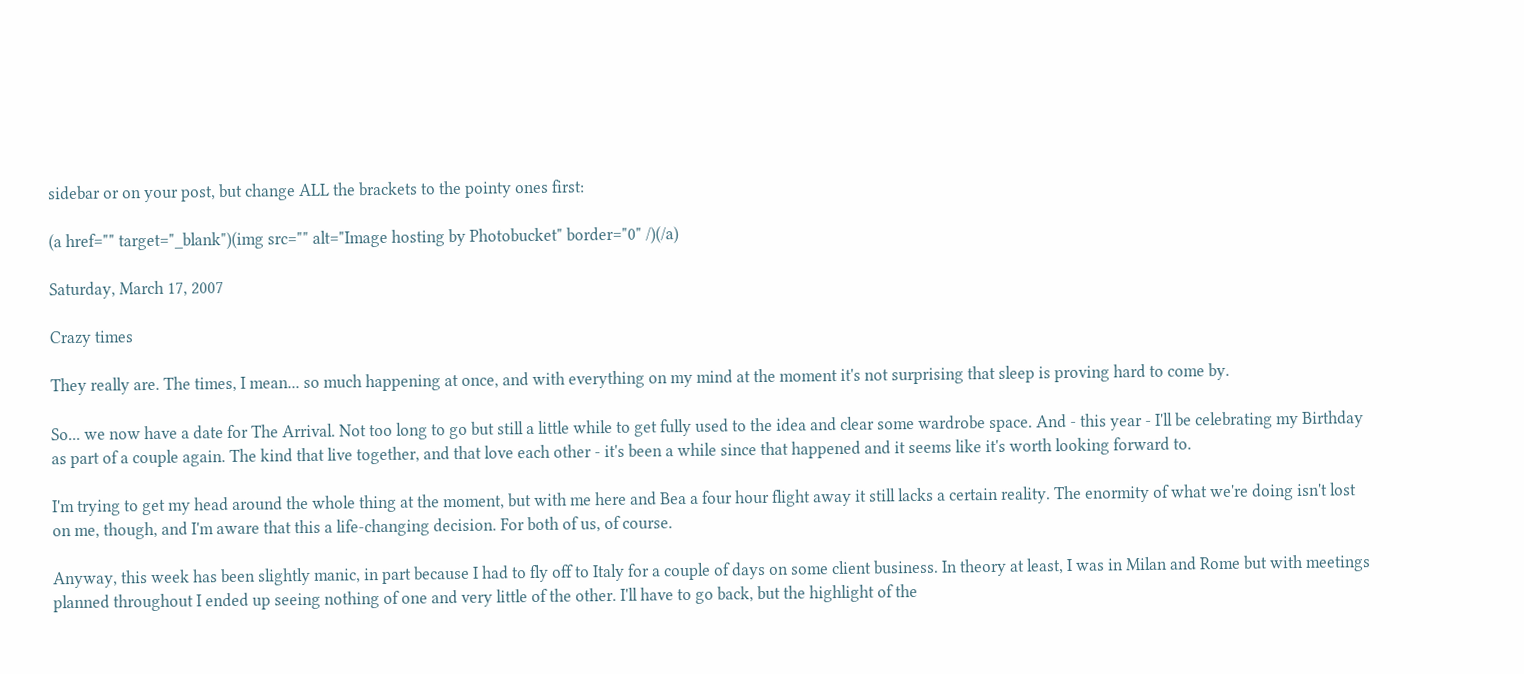sidebar or on your post, but change ALL the brackets to the pointy ones first:

(a href="" target="_blank")(img src="" alt="Image hosting by Photobucket" border="0" /)(/a)

Saturday, March 17, 2007

Crazy times

They really are. The times, I mean... so much happening at once, and with everything on my mind at the moment it's not surprising that sleep is proving hard to come by.

So... we now have a date for The Arrival. Not too long to go but still a little while to get fully used to the idea and clear some wardrobe space. And - this year - I'll be celebrating my Birthday as part of a couple again. The kind that live together, and that love each other - it's been a while since that happened and it seems like it's worth looking forward to.

I'm trying to get my head around the whole thing at the moment, but with me here and Bea a four hour flight away it still lacks a certain reality. The enormity of what we're doing isn't lost on me, though, and I'm aware that this a life-changing decision. For both of us, of course.

Anyway, this week has been slightly manic, in part because I had to fly off to Italy for a couple of days on some client business. In theory at least, I was in Milan and Rome but with meetings planned throughout I ended up seeing nothing of one and very little of the other. I'll have to go back, but the highlight of the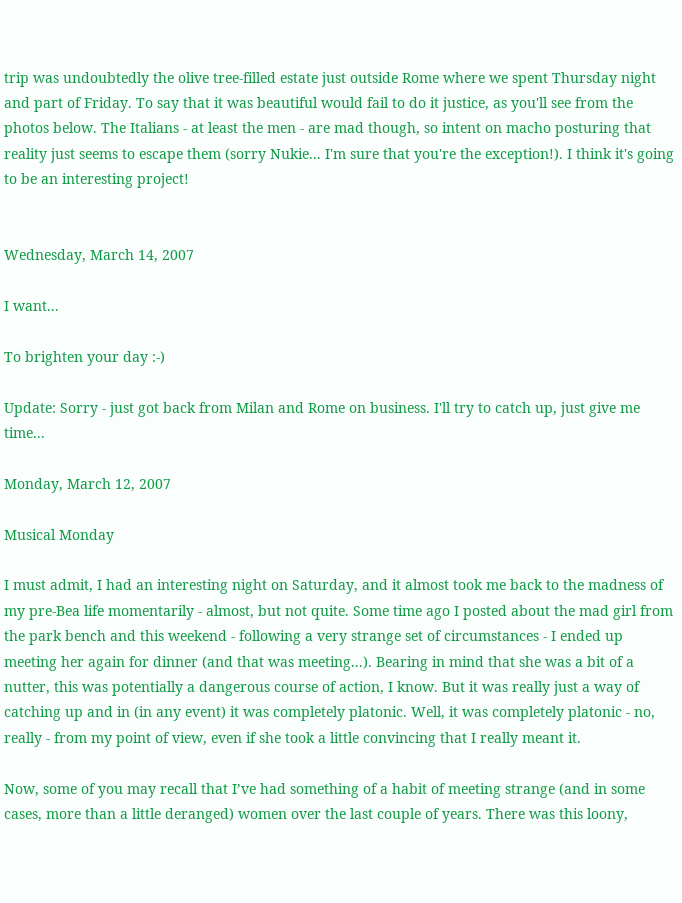trip was undoubtedly the olive tree-filled estate just outside Rome where we spent Thursday night and part of Friday. To say that it was beautiful would fail to do it justice, as you'll see from the photos below. The Italians - at least the men - are mad though, so intent on macho posturing that reality just seems to escape them (sorry Nukie... I'm sure that you're the exception!). I think it's going to be an interesting project!


Wednesday, March 14, 2007

I want...

To brighten your day :-)

Update: Sorry - just got back from Milan and Rome on business. I'll try to catch up, just give me time...

Monday, March 12, 2007

Musical Monday

I must admit, I had an interesting night on Saturday, and it almost took me back to the madness of my pre-Bea life momentarily - almost, but not quite. Some time ago I posted about the mad girl from the park bench and this weekend - following a very strange set of circumstances - I ended up meeting her again for dinner (and that was meeting...). Bearing in mind that she was a bit of a nutter, this was potentially a dangerous course of action, I know. But it was really just a way of catching up and in (in any event) it was completely platonic. Well, it was completely platonic - no, really - from my point of view, even if she took a little convincing that I really meant it.

Now, some of you may recall that I’ve had something of a habit of meeting strange (and in some cases, more than a little deranged) women over the last couple of years. There was this loony,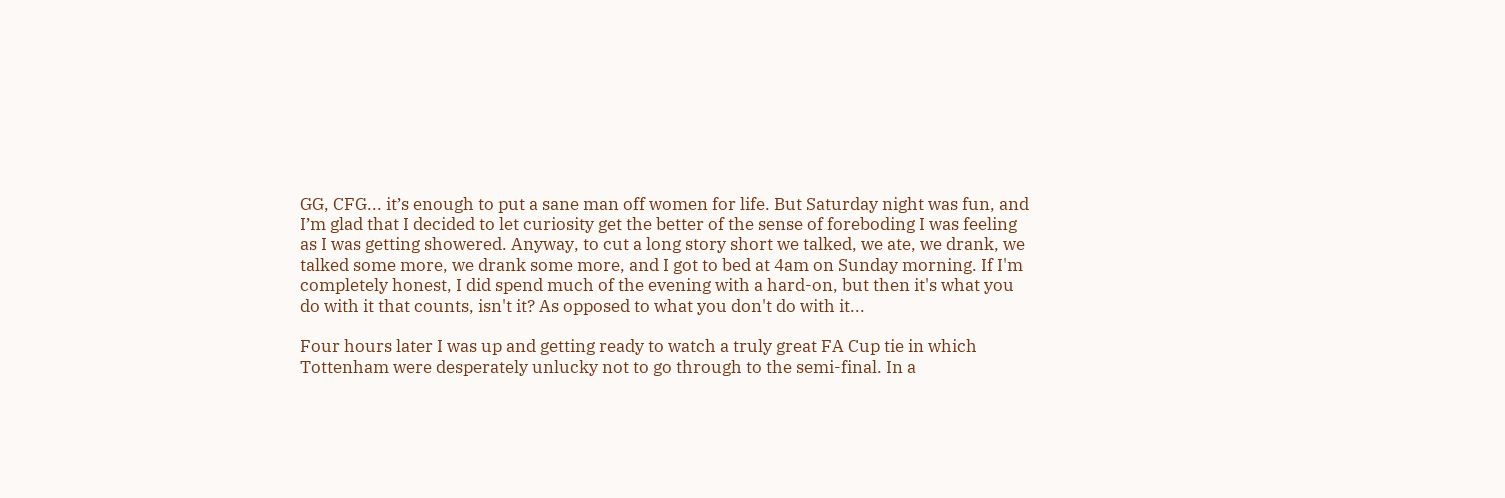GG, CFG... it’s enough to put a sane man off women for life. But Saturday night was fun, and I’m glad that I decided to let curiosity get the better of the sense of foreboding I was feeling as I was getting showered. Anyway, to cut a long story short we talked, we ate, we drank, we talked some more, we drank some more, and I got to bed at 4am on Sunday morning. If I'm completely honest, I did spend much of the evening with a hard-on, but then it's what you do with it that counts, isn't it? As opposed to what you don't do with it...

Four hours later I was up and getting ready to watch a truly great FA Cup tie in which Tottenham were desperately unlucky not to go through to the semi-final. In a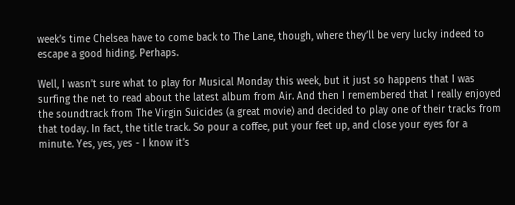week’s time Chelsea have to come back to The Lane, though, where they’ll be very lucky indeed to escape a good hiding. Perhaps.

Well, I wasn’t sure what to play for Musical Monday this week, but it just so happens that I was surfing the net to read about the latest album from Air. And then I remembered that I really enjoyed the soundtrack from The Virgin Suicides (a great movie) and decided to play one of their tracks from that today. In fact, the title track. So pour a coffee, put your feet up, and close your eyes for a minute. Yes, yes, yes - I know it’s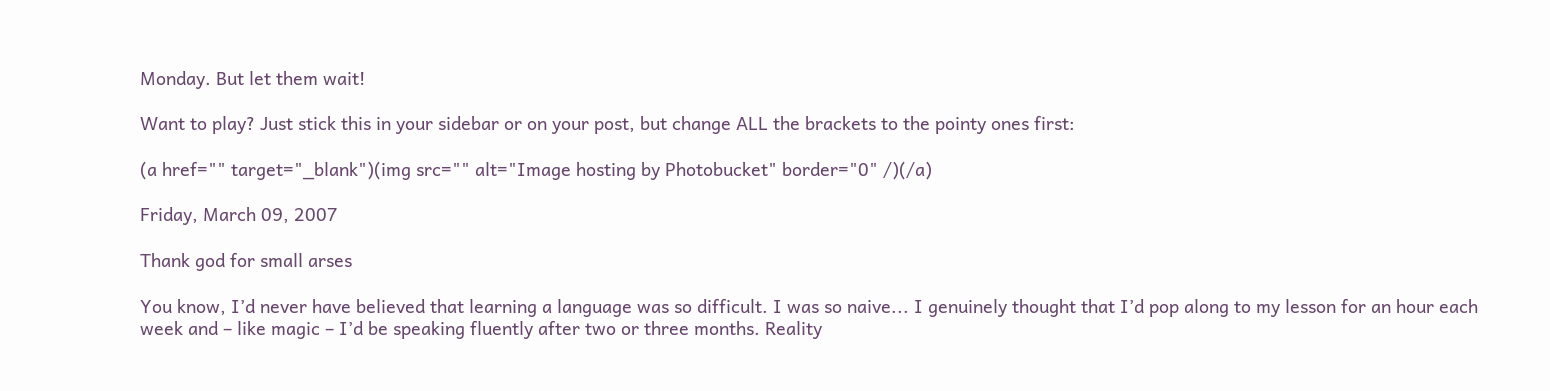Monday. But let them wait!

Want to play? Just stick this in your sidebar or on your post, but change ALL the brackets to the pointy ones first:

(a href="" target="_blank")(img src="" alt="Image hosting by Photobucket" border="0" /)(/a)

Friday, March 09, 2007

Thank god for small arses

You know, I’d never have believed that learning a language was so difficult. I was so naive... I genuinely thought that I’d pop along to my lesson for an hour each week and – like magic – I’d be speaking fluently after two or three months. Reality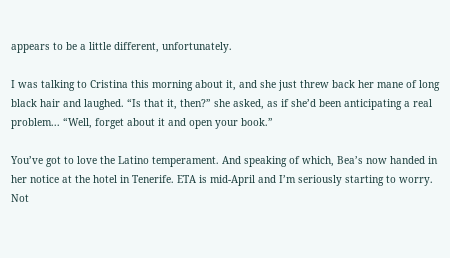appears to be a little different, unfortunately.

I was talking to Cristina this morning about it, and she just threw back her mane of long black hair and laughed. “Is that it, then?” she asked, as if she’d been anticipating a real problem... “Well, forget about it and open your book.”

You’ve got to love the Latino temperament. And speaking of which, Bea’s now handed in her notice at the hotel in Tenerife. ETA is mid-April and I’m seriously starting to worry. Not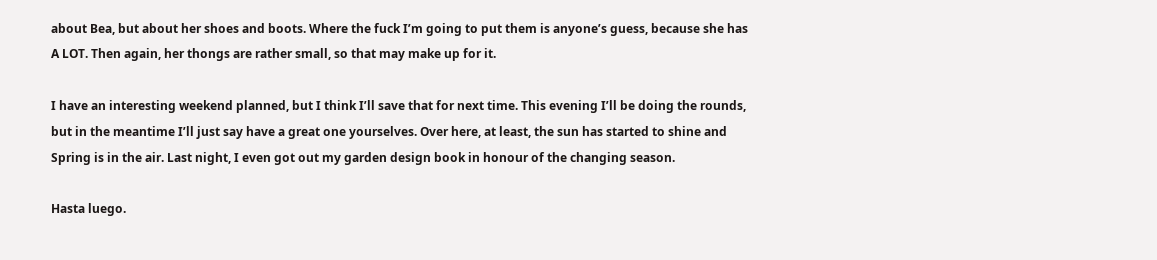about Bea, but about her shoes and boots. Where the fuck I’m going to put them is anyone’s guess, because she has A LOT. Then again, her thongs are rather small, so that may make up for it.

I have an interesting weekend planned, but I think I’ll save that for next time. This evening I’ll be doing the rounds, but in the meantime I’ll just say have a great one yourselves. Over here, at least, the sun has started to shine and Spring is in the air. Last night, I even got out my garden design book in honour of the changing season.

Hasta luego.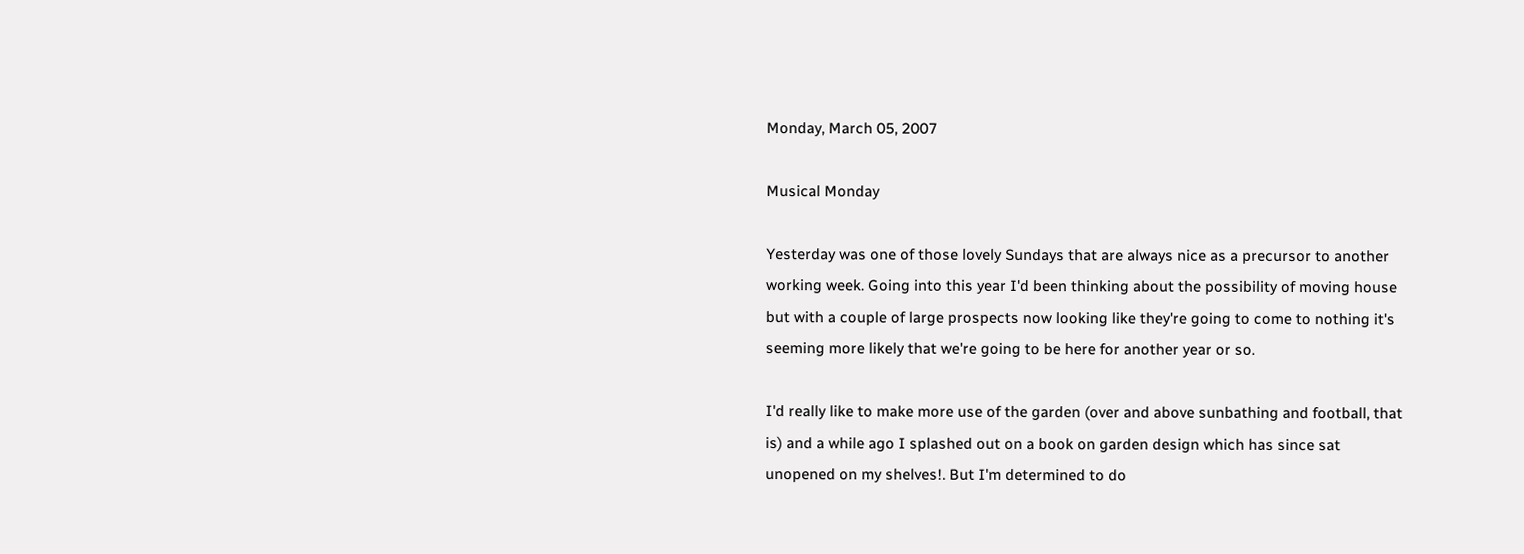Monday, March 05, 2007

Musical Monday

Yesterday was one of those lovely Sundays that are always nice as a precursor to another working week. Going into this year I'd been thinking about the possibility of moving house but with a couple of large prospects now looking like they're going to come to nothing it's seeming more likely that we're going to be here for another year or so.

I'd really like to make more use of the garden (over and above sunbathing and football, that is) and a while ago I splashed out on a book on garden design which has since sat unopened on my shelves!. But I'm determined to do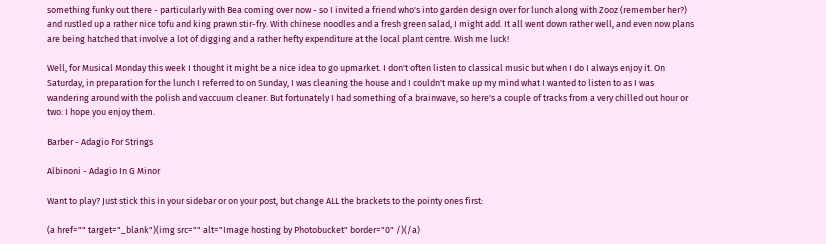something funky out there - particularly with Bea coming over now - so I invited a friend who's into garden design over for lunch along with Zooz (remember her?) and rustled up a rather nice tofu and king prawn stir-fry. With chinese noodles and a fresh green salad, I might add. It all went down rather well, and even now plans are being hatched that involve a lot of digging and a rather hefty expenditure at the local plant centre. Wish me luck!

Well, for Musical Monday this week I thought it might be a nice idea to go upmarket. I don't often listen to classical music but when I do I always enjoy it. On Saturday, in preparation for the lunch I referred to on Sunday, I was cleaning the house and I couldn't make up my mind what I wanted to listen to as I was wandering around with the polish and vaccuum cleaner. But fortunately I had something of a brainwave, so here's a couple of tracks from a very chilled out hour or two. I hope you enjoy them.

Barber - Adagio For Strings

Albinoni - Adagio In G Minor

Want to play? Just stick this in your sidebar or on your post, but change ALL the brackets to the pointy ones first:

(a href="" target="_blank")(img src="" alt="Image hosting by Photobucket" border="0" /)(/a)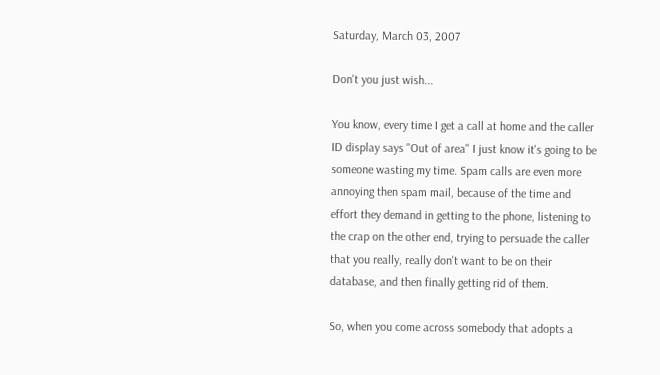Saturday, March 03, 2007

Don't you just wish...

You know, every time I get a call at home and the caller ID display says "Out of area" I just know it's going to be someone wasting my time. Spam calls are even more annoying then spam mail, because of the time and effort they demand in getting to the phone, listening to the crap on the other end, trying to persuade the caller that you really, really don't want to be on their database, and then finally getting rid of them.

So, when you come across somebody that adopts a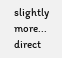slightly more... direct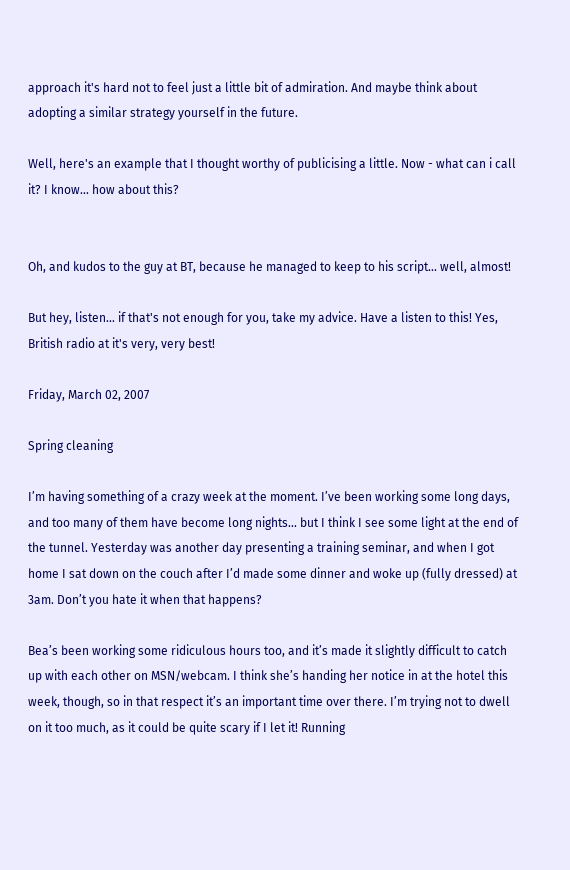approach it's hard not to feel just a little bit of admiration. And maybe think about adopting a similar strategy yourself in the future.

Well, here's an example that I thought worthy of publicising a little. Now - what can i call it? I know... how about this?


Oh, and kudos to the guy at BT, because he managed to keep to his script... well, almost!

But hey, listen... if that's not enough for you, take my advice. Have a listen to this! Yes, British radio at it's very, very best!

Friday, March 02, 2007

Spring cleaning

I’m having something of a crazy week at the moment. I’ve been working some long days, and too many of them have become long nights... but I think I see some light at the end of the tunnel. Yesterday was another day presenting a training seminar, and when I got home I sat down on the couch after I’d made some dinner and woke up (fully dressed) at 3am. Don’t you hate it when that happens?

Bea’s been working some ridiculous hours too, and it’s made it slightly difficult to catch up with each other on MSN/webcam. I think she’s handing her notice in at the hotel this week, though, so in that respect it’s an important time over there. I’m trying not to dwell on it too much, as it could be quite scary if I let it! Running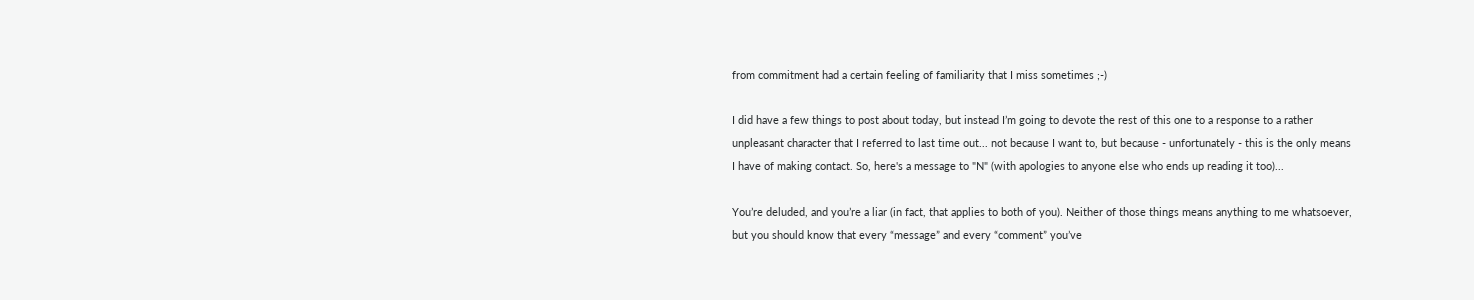from commitment had a certain feeling of familiarity that I miss sometimes ;-)

I did have a few things to post about today, but instead I’m going to devote the rest of this one to a response to a rather unpleasant character that I referred to last time out... not because I want to, but because - unfortunately - this is the only means I have of making contact. So, here's a message to "N" (with apologies to anyone else who ends up reading it too)...

You’re deluded, and you’re a liar (in fact, that applies to both of you). Neither of those things means anything to me whatsoever, but you should know that every “message” and every “comment” you’ve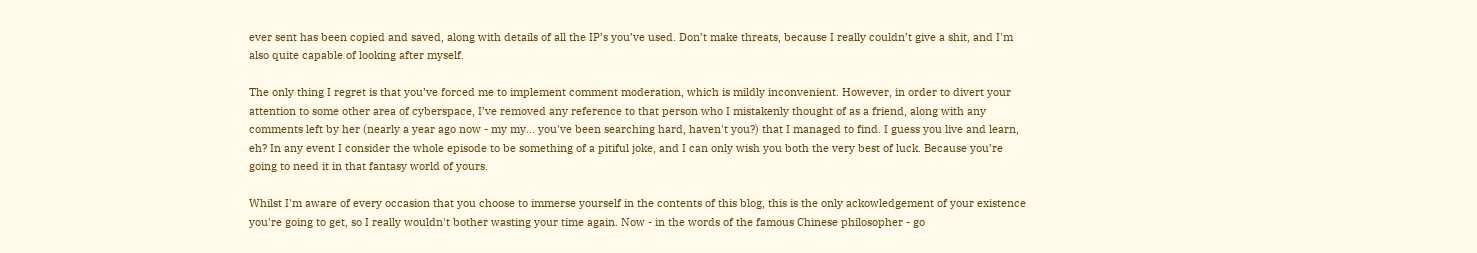ever sent has been copied and saved, along with details of all the IP’s you’ve used. Don’t make threats, because I really couldn’t give a shit, and I'm also quite capable of looking after myself.

The only thing I regret is that you’ve forced me to implement comment moderation, which is mildly inconvenient. However, in order to divert your attention to some other area of cyberspace, I’ve removed any reference to that person who I mistakenly thought of as a friend, along with any comments left by her (nearly a year ago now - my my... you've been searching hard, haven't you?) that I managed to find. I guess you live and learn, eh? In any event I consider the whole episode to be something of a pitiful joke, and I can only wish you both the very best of luck. Because you’re going to need it in that fantasy world of yours.

Whilst I'm aware of every occasion that you choose to immerse yourself in the contents of this blog, this is the only ackowledgement of your existence you're going to get, so I really wouldn't bother wasting your time again. Now - in the words of the famous Chinese philosopher - go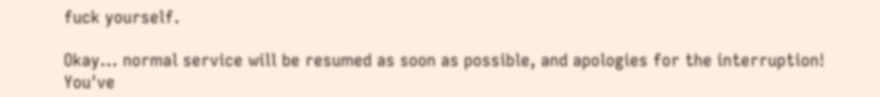fuck yourself.

Okay... normal service will be resumed as soon as possible, and apologies for the interruption! You've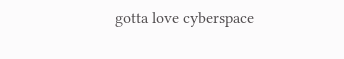gotta love cyberspace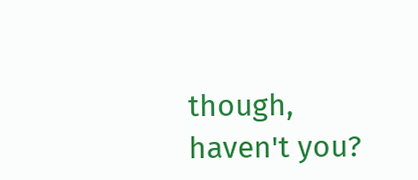though, haven't you?